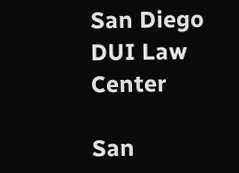San Diego DUI Law Center

San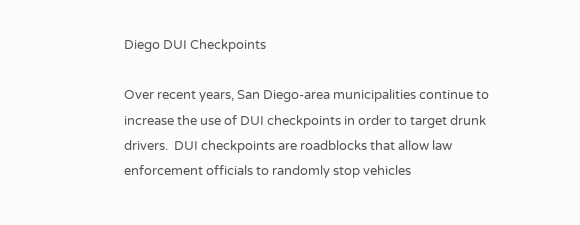Diego DUI Checkpoints

Over recent years, San Diego-area municipalities continue to increase the use of DUI checkpoints in order to target drunk drivers.  DUI checkpoints are roadblocks that allow law enforcement officials to randomly stop vehicles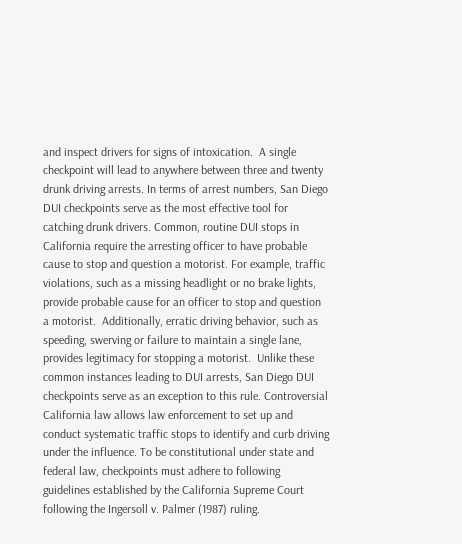and inspect drivers for signs of intoxication.  A single checkpoint will lead to anywhere between three and twenty drunk driving arrests. In terms of arrest numbers, San Diego DUI checkpoints serve as the most effective tool for catching drunk drivers. Common, routine DUI stops in California require the arresting officer to have probable cause to stop and question a motorist. For example, traffic violations, such as a missing headlight or no brake lights, provide probable cause for an officer to stop and question a motorist.  Additionally, erratic driving behavior, such as speeding, swerving or failure to maintain a single lane, provides legitimacy for stopping a motorist.  Unlike these common instances leading to DUI arrests, San Diego DUI checkpoints serve as an exception to this rule. Controversial California law allows law enforcement to set up and conduct systematic traffic stops to identify and curb driving under the influence. To be constitutional under state and federal law, checkpoints must adhere to following guidelines established by the California Supreme Court following the Ingersoll v. Palmer (1987) ruling.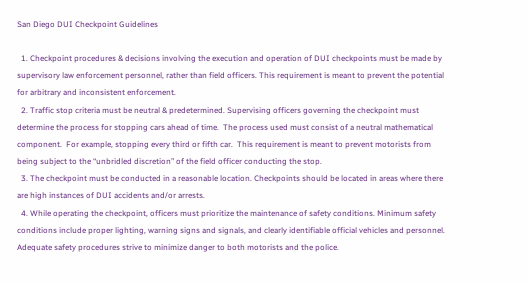San Diego DUI Checkpoint Guidelines

  1. Checkpoint procedures & decisions involving the execution and operation of DUI checkpoints must be made by supervisory law enforcement personnel, rather than field officers. This requirement is meant to prevent the potential for arbitrary and inconsistent enforcement.
  2. Traffic stop criteria must be neutral & predetermined. Supervising officers governing the checkpoint must determine the process for stopping cars ahead of time.  The process used must consist of a neutral mathematical component.  For example, stopping every third or fifth car.  This requirement is meant to prevent motorists from being subject to the “unbridled discretion” of the field officer conducting the stop.
  3. The checkpoint must be conducted in a reasonable location. Checkpoints should be located in areas where there are high instances of DUI accidents and/or arrests.
  4. While operating the checkpoint, officers must prioritize the maintenance of safety conditions. Minimum safety conditions include proper lighting, warning signs and signals, and clearly identifiable official vehicles and personnel. Adequate safety procedures strive to minimize danger to both motorists and the police.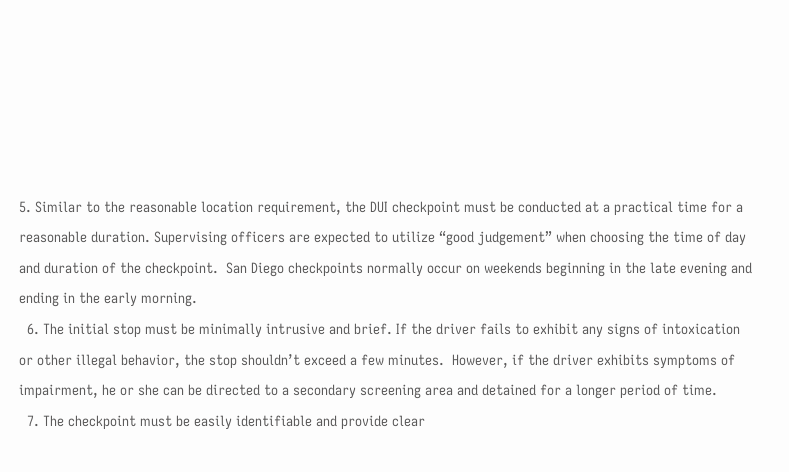5. Similar to the reasonable location requirement, the DUI checkpoint must be conducted at a practical time for a reasonable duration. Supervising officers are expected to utilize “good judgement” when choosing the time of day and duration of the checkpoint.  San Diego checkpoints normally occur on weekends beginning in the late evening and ending in the early morning.
  6. The initial stop must be minimally intrusive and brief. If the driver fails to exhibit any signs of intoxication or other illegal behavior, the stop shouldn’t exceed a few minutes.  However, if the driver exhibits symptoms of impairment, he or she can be directed to a secondary screening area and detained for a longer period of time.
  7. The checkpoint must be easily identifiable and provide clear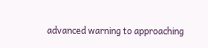advanced warning to approaching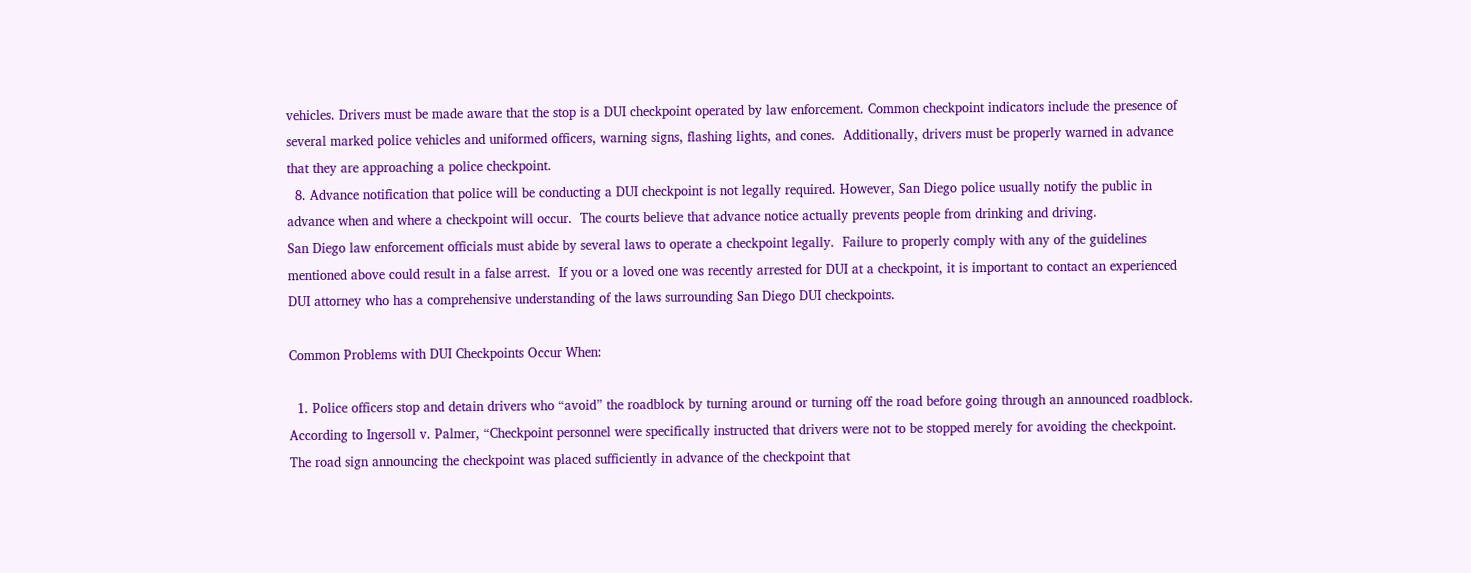vehicles. Drivers must be made aware that the stop is a DUI checkpoint operated by law enforcement. Common checkpoint indicators include the presence of several marked police vehicles and uniformed officers, warning signs, flashing lights, and cones.  Additionally, drivers must be properly warned in advance that they are approaching a police checkpoint.
  8. Advance notification that police will be conducting a DUI checkpoint is not legally required. However, San Diego police usually notify the public in advance when and where a checkpoint will occur.  The courts believe that advance notice actually prevents people from drinking and driving.
San Diego law enforcement officials must abide by several laws to operate a checkpoint legally.  Failure to properly comply with any of the guidelines mentioned above could result in a false arrest.  If you or a loved one was recently arrested for DUI at a checkpoint, it is important to contact an experienced DUI attorney who has a comprehensive understanding of the laws surrounding San Diego DUI checkpoints.

Common Problems with DUI Checkpoints Occur When:

  1. Police officers stop and detain drivers who “avoid” the roadblock by turning around or turning off the road before going through an announced roadblock.
According to Ingersoll v. Palmer, “Checkpoint personnel were specifically instructed that drivers were not to be stopped merely for avoiding the checkpoint. The road sign announcing the checkpoint was placed sufficiently in advance of the checkpoint that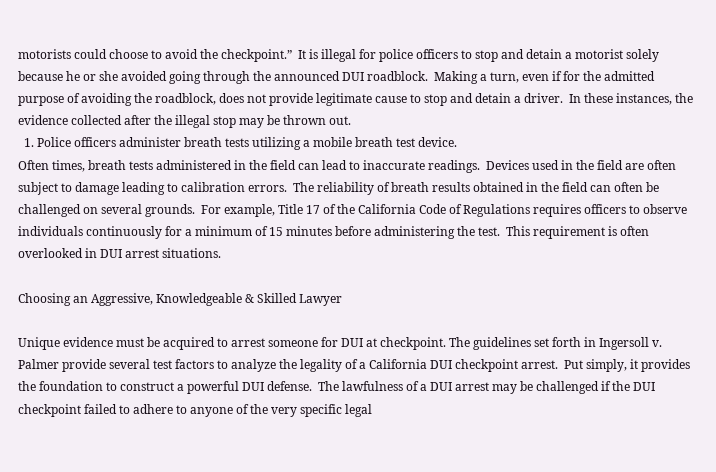motorists could choose to avoid the checkpoint.”  It is illegal for police officers to stop and detain a motorist solely because he or she avoided going through the announced DUI roadblock.  Making a turn, even if for the admitted purpose of avoiding the roadblock, does not provide legitimate cause to stop and detain a driver.  In these instances, the evidence collected after the illegal stop may be thrown out.
  1. Police officers administer breath tests utilizing a mobile breath test device.
Often times, breath tests administered in the field can lead to inaccurate readings.  Devices used in the field are often subject to damage leading to calibration errors.  The reliability of breath results obtained in the field can often be challenged on several grounds.  For example, Title 17 of the California Code of Regulations requires officers to observe individuals continuously for a minimum of 15 minutes before administering the test.  This requirement is often overlooked in DUI arrest situations.

Choosing an Aggressive, Knowledgeable & Skilled Lawyer

Unique evidence must be acquired to arrest someone for DUI at checkpoint. The guidelines set forth in Ingersoll v. Palmer provide several test factors to analyze the legality of a California DUI checkpoint arrest.  Put simply, it provides the foundation to construct a powerful DUI defense.  The lawfulness of a DUI arrest may be challenged if the DUI checkpoint failed to adhere to anyone of the very specific legal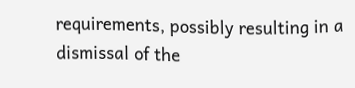requirements, possibly resulting in a dismissal of the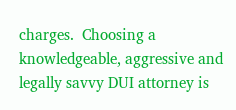charges.  Choosing a knowledgeable, aggressive and legally savvy DUI attorney is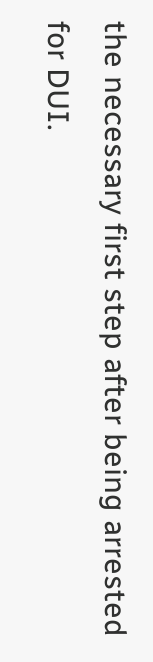the necessary first step after being arrested for DUI.